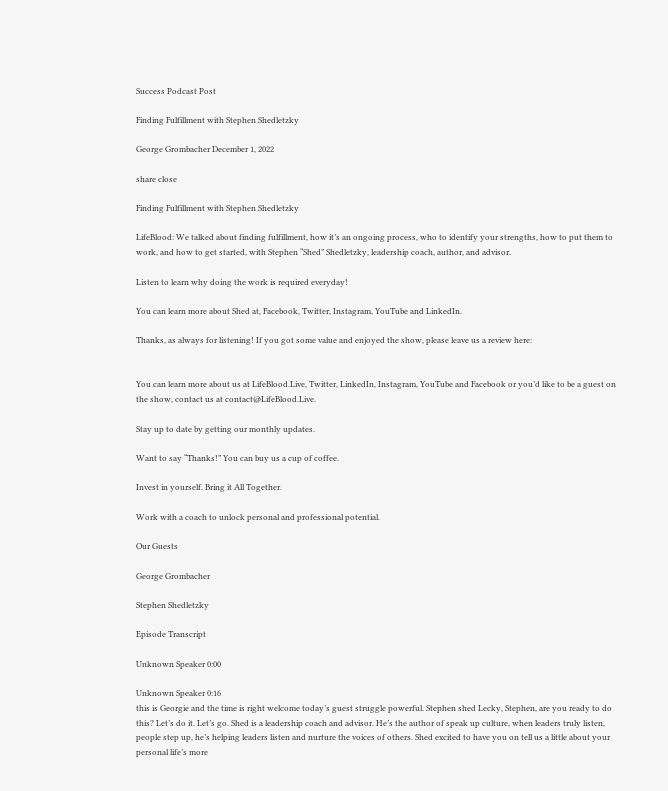Success Podcast Post

Finding Fulfillment with Stephen Shedletzky

George Grombacher December 1, 2022

share close

Finding Fulfillment with Stephen Shedletzky

LifeBlood: We talked about finding fulfillment, how it’s an ongoing process, who to identify your strengths, how to put them to work, and how to get started, with Stephen “Shed” Shedletzky, leadership coach, author, and advisor.

Listen to learn why doing the work is required everyday!

You can learn more about Shed at, Facebook, Twitter, Instagram, YouTube and LinkedIn.

Thanks, as always for listening! If you got some value and enjoyed the show, please leave us a review here:


You can learn more about us at LifeBlood.Live, Twitter, LinkedIn, Instagram, YouTube and Facebook or you’d like to be a guest on the show, contact us at contact@LifeBlood.Live.

Stay up to date by getting our monthly updates.

Want to say “Thanks!” You can buy us a cup of coffee.

Invest in yourself. Bring it All Together.

Work with a coach to unlock personal and professional potential.

Our Guests

George Grombacher

Stephen Shedletzky

Episode Transcript

Unknown Speaker 0:00

Unknown Speaker 0:16
this is Georgie and the time is right welcome today’s guest struggle powerful. Stephen shed Lecky, Stephen, are you ready to do this? Let’s do it. Let’s go. Shed is a leadership coach and advisor. He’s the author of speak up culture, when leaders truly listen, people step up, he’s helping leaders listen and nurture the voices of others. Shed excited to have you on tell us a little about your personal life’s more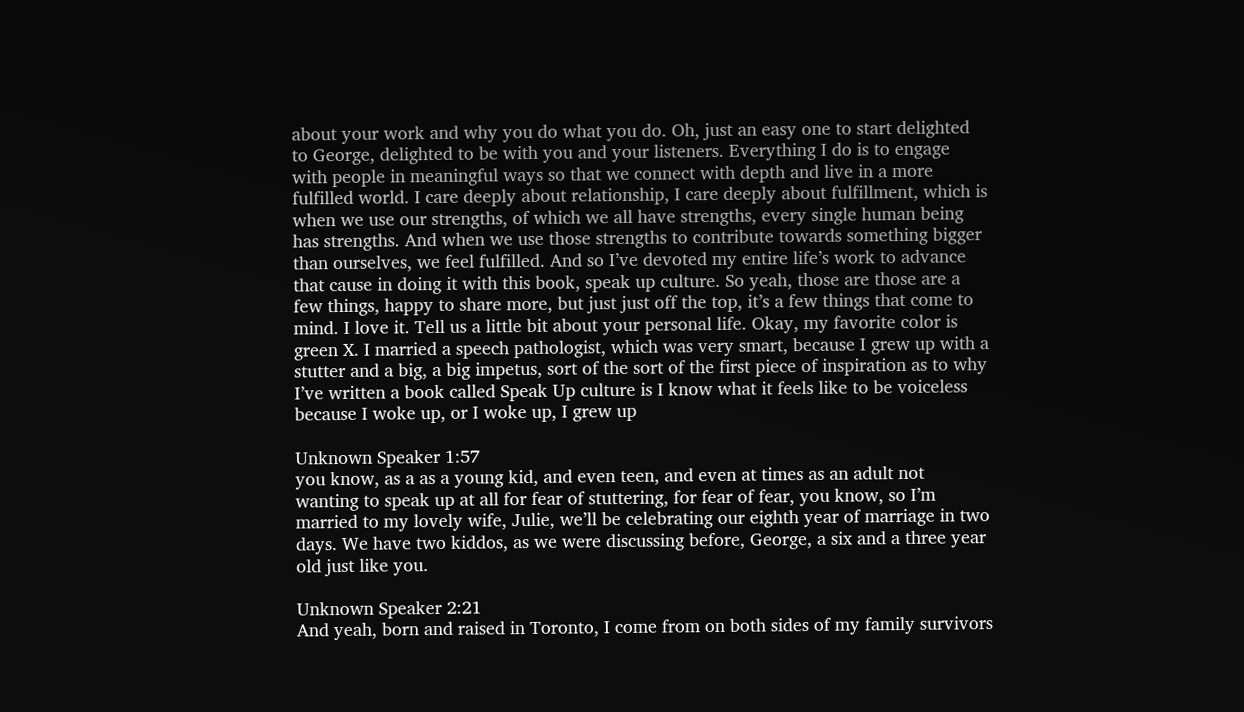about your work and why you do what you do. Oh, just an easy one to start delighted to George, delighted to be with you and your listeners. Everything I do is to engage with people in meaningful ways so that we connect with depth and live in a more fulfilled world. I care deeply about relationship, I care deeply about fulfillment, which is when we use our strengths, of which we all have strengths, every single human being has strengths. And when we use those strengths to contribute towards something bigger than ourselves, we feel fulfilled. And so I’ve devoted my entire life’s work to advance that cause in doing it with this book, speak up culture. So yeah, those are those are a few things, happy to share more, but just just off the top, it’s a few things that come to mind. I love it. Tell us a little bit about your personal life. Okay, my favorite color is green X. I married a speech pathologist, which was very smart, because I grew up with a stutter and a big, a big impetus, sort of the sort of the first piece of inspiration as to why I’ve written a book called Speak Up culture is I know what it feels like to be voiceless because I woke up, or I woke up, I grew up

Unknown Speaker 1:57
you know, as a as a young kid, and even teen, and even at times as an adult not wanting to speak up at all for fear of stuttering, for fear of fear, you know, so I’m married to my lovely wife, Julie, we’ll be celebrating our eighth year of marriage in two days. We have two kiddos, as we were discussing before, George, a six and a three year old just like you.

Unknown Speaker 2:21
And yeah, born and raised in Toronto, I come from on both sides of my family survivors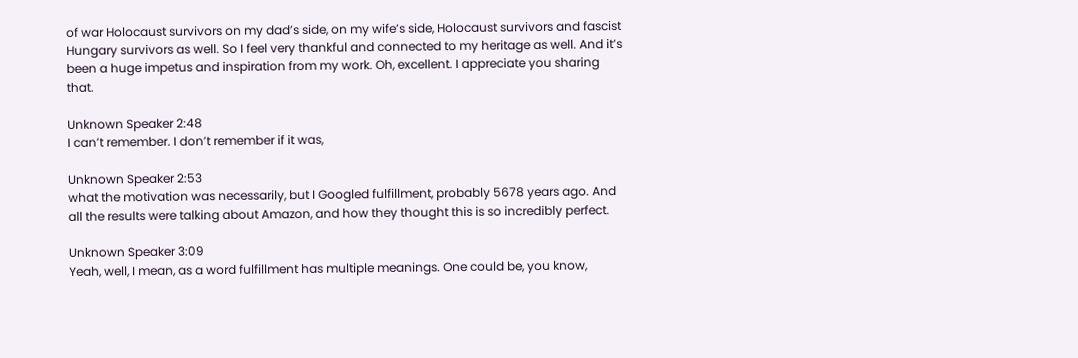of war Holocaust survivors on my dad’s side, on my wife’s side, Holocaust survivors and fascist Hungary survivors as well. So I feel very thankful and connected to my heritage as well. And it’s been a huge impetus and inspiration from my work. Oh, excellent. I appreciate you sharing that.

Unknown Speaker 2:48
I can’t remember. I don’t remember if it was,

Unknown Speaker 2:53
what the motivation was necessarily, but I Googled fulfillment, probably 5678 years ago. And all the results were talking about Amazon, and how they thought this is so incredibly perfect.

Unknown Speaker 3:09
Yeah, well, I mean, as a word fulfillment has multiple meanings. One could be, you know,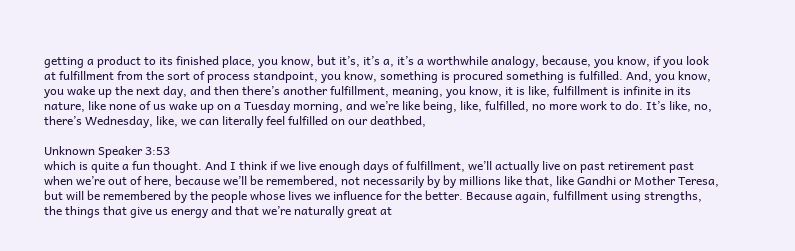getting a product to its finished place, you know, but it’s, it’s a, it’s a worthwhile analogy, because, you know, if you look at fulfillment from the sort of process standpoint, you know, something is procured something is fulfilled. And, you know, you wake up the next day, and then there’s another fulfillment, meaning, you know, it is like, fulfillment is infinite in its nature, like none of us wake up on a Tuesday morning, and we’re like being, like, fulfilled, no more work to do. It’s like, no, there’s Wednesday, like, we can literally feel fulfilled on our deathbed,

Unknown Speaker 3:53
which is quite a fun thought. And I think if we live enough days of fulfillment, we’ll actually live on past retirement past when we’re out of here, because we’ll be remembered, not necessarily by by millions like that, like Gandhi or Mother Teresa, but will be remembered by the people whose lives we influence for the better. Because again, fulfillment using strengths, the things that give us energy and that we’re naturally great at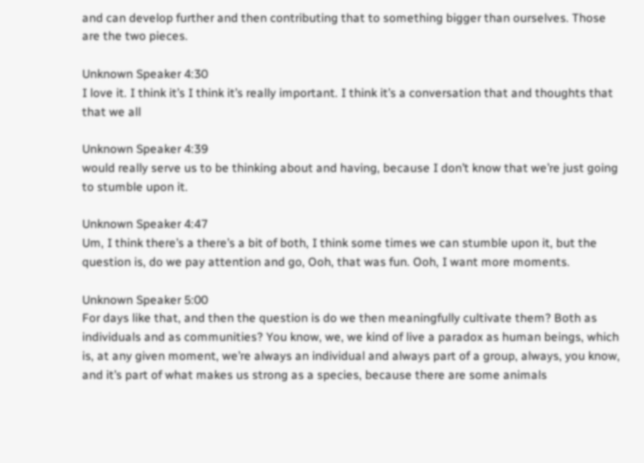and can develop further and then contributing that to something bigger than ourselves. Those are the two pieces.

Unknown Speaker 4:30
I love it. I think it’s I think it’s really important. I think it’s a conversation that and thoughts that that we all

Unknown Speaker 4:39
would really serve us to be thinking about and having, because I don’t know that we’re just going to stumble upon it.

Unknown Speaker 4:47
Um, I think there’s a there’s a bit of both, I think some times we can stumble upon it, but the question is, do we pay attention and go, Ooh, that was fun. Ooh, I want more moments.

Unknown Speaker 5:00
For days like that, and then the question is do we then meaningfully cultivate them? Both as individuals and as communities? You know, we, we kind of live a paradox as human beings, which is, at any given moment, we’re always an individual and always part of a group, always, you know, and it’s part of what makes us strong as a species, because there are some animals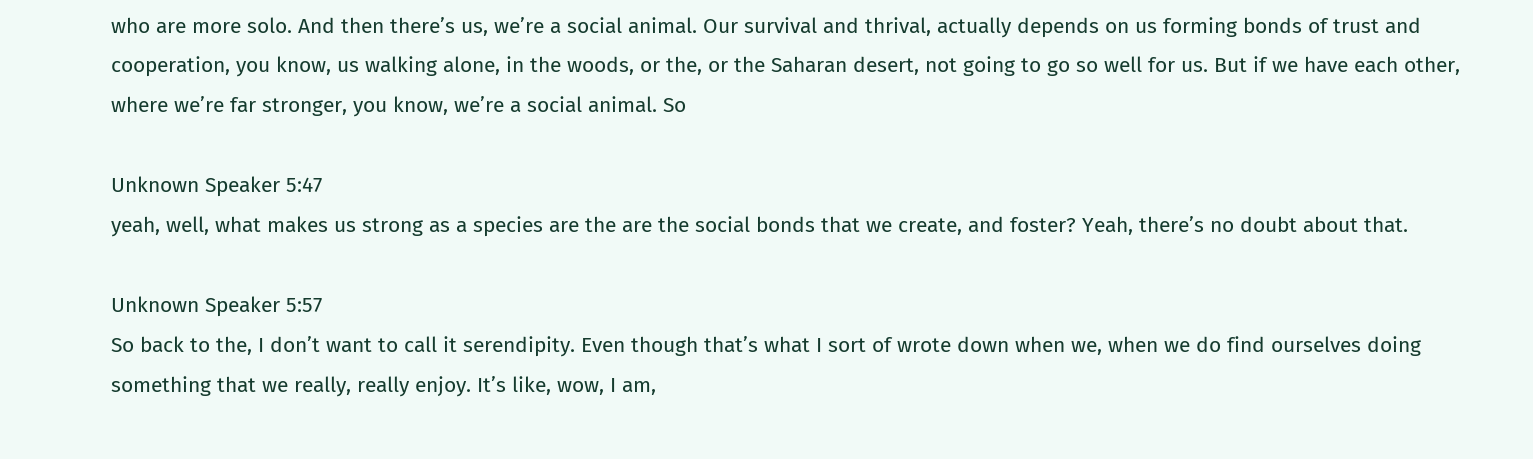who are more solo. And then there’s us, we’re a social animal. Our survival and thrival, actually depends on us forming bonds of trust and cooperation, you know, us walking alone, in the woods, or the, or the Saharan desert, not going to go so well for us. But if we have each other, where we’re far stronger, you know, we’re a social animal. So

Unknown Speaker 5:47
yeah, well, what makes us strong as a species are the are the social bonds that we create, and foster? Yeah, there’s no doubt about that.

Unknown Speaker 5:57
So back to the, I don’t want to call it serendipity. Even though that’s what I sort of wrote down when we, when we do find ourselves doing something that we really, really enjoy. It’s like, wow, I am,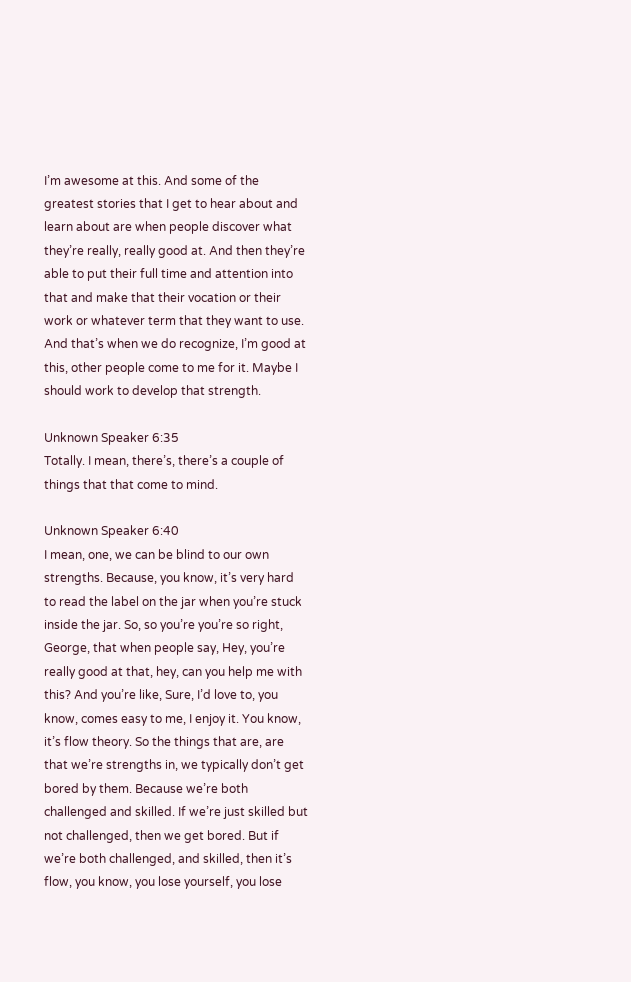I’m awesome at this. And some of the greatest stories that I get to hear about and learn about are when people discover what they’re really, really good at. And then they’re able to put their full time and attention into that and make that their vocation or their work or whatever term that they want to use. And that’s when we do recognize, I’m good at this, other people come to me for it. Maybe I should work to develop that strength.

Unknown Speaker 6:35
Totally. I mean, there’s, there’s a couple of things that that come to mind.

Unknown Speaker 6:40
I mean, one, we can be blind to our own strengths. Because, you know, it’s very hard to read the label on the jar when you’re stuck inside the jar. So, so you’re you’re so right, George, that when people say, Hey, you’re really good at that, hey, can you help me with this? And you’re like, Sure, I’d love to, you know, comes easy to me, I enjoy it. You know, it’s flow theory. So the things that are, are that we’re strengths in, we typically don’t get bored by them. Because we’re both challenged and skilled. If we’re just skilled but not challenged, then we get bored. But if we’re both challenged, and skilled, then it’s flow, you know, you lose yourself, you lose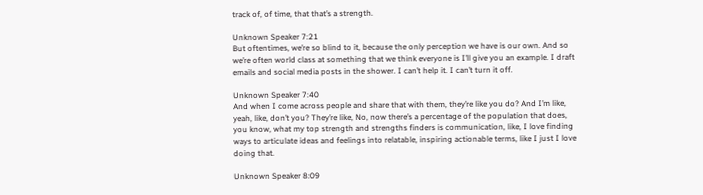track of, of time, that that’s a strength.

Unknown Speaker 7:21
But oftentimes, we’re so blind to it, because the only perception we have is our own. And so we’re often world class at something that we think everyone is I’ll give you an example. I draft emails and social media posts in the shower. I can’t help it. I can’t turn it off.

Unknown Speaker 7:40
And when I come across people and share that with them, they’re like you do? And I’m like, yeah, like, don’t you? They’re like, No, now there’s a percentage of the population that does, you know, what my top strength and strengths finders is communication, like, I love finding ways to articulate ideas and feelings into relatable, inspiring actionable terms, like I just I love doing that.

Unknown Speaker 8:09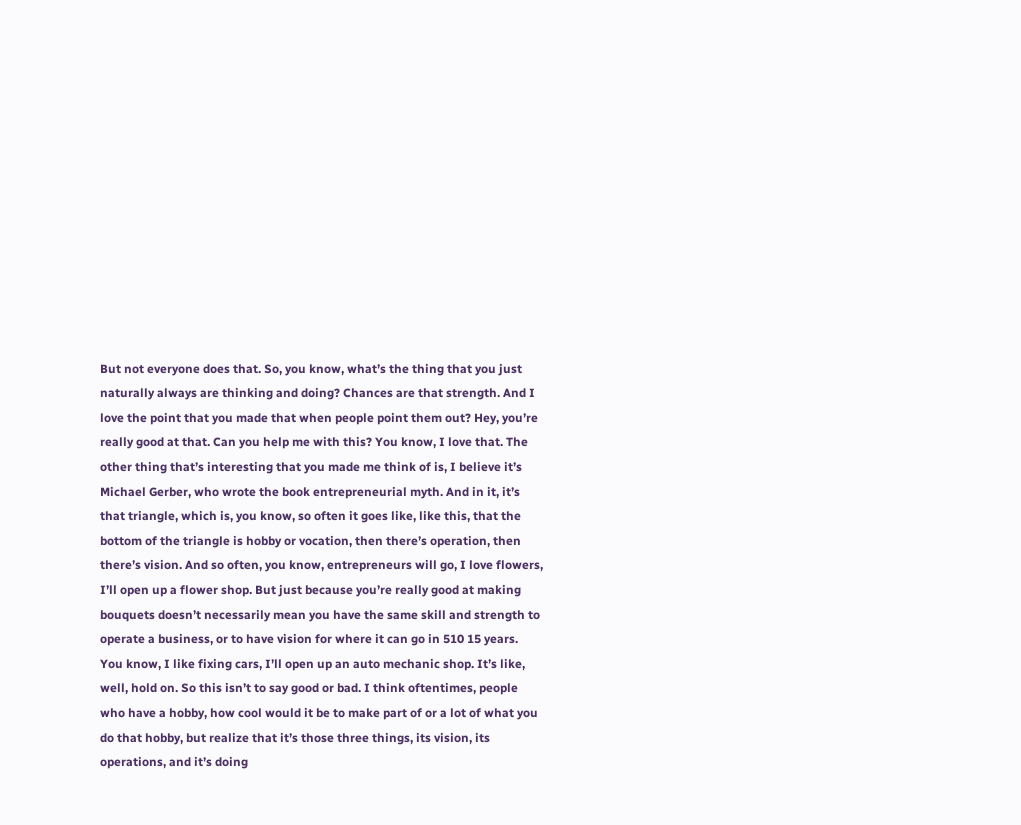But not everyone does that. So, you know, what’s the thing that you just naturally always are thinking and doing? Chances are that strength. And I love the point that you made that when people point them out? Hey, you’re really good at that. Can you help me with this? You know, I love that. The other thing that’s interesting that you made me think of is, I believe it’s Michael Gerber, who wrote the book entrepreneurial myth. And in it, it’s that triangle, which is, you know, so often it goes like, like this, that the bottom of the triangle is hobby or vocation, then there’s operation, then there’s vision. And so often, you know, entrepreneurs will go, I love flowers, I’ll open up a flower shop. But just because you’re really good at making bouquets doesn’t necessarily mean you have the same skill and strength to operate a business, or to have vision for where it can go in 510 15 years. You know, I like fixing cars, I’ll open up an auto mechanic shop. It’s like, well, hold on. So this isn’t to say good or bad. I think oftentimes, people who have a hobby, how cool would it be to make part of or a lot of what you do that hobby, but realize that it’s those three things, its vision, its operations, and it’s doing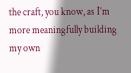the craft, you know, as I’m more meaningfully building my own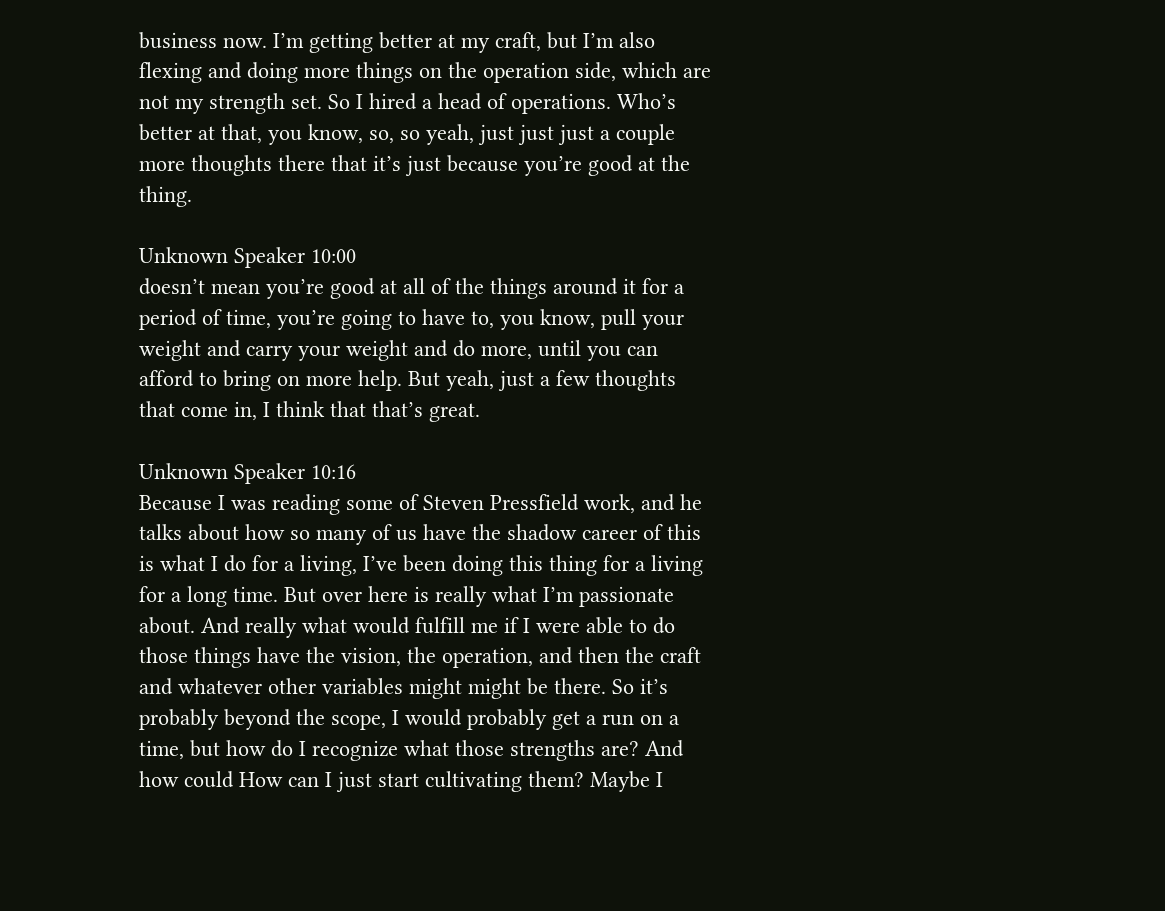business now. I’m getting better at my craft, but I’m also flexing and doing more things on the operation side, which are not my strength set. So I hired a head of operations. Who’s better at that, you know, so, so yeah, just just just a couple more thoughts there that it’s just because you’re good at the thing.

Unknown Speaker 10:00
doesn’t mean you’re good at all of the things around it for a period of time, you’re going to have to, you know, pull your weight and carry your weight and do more, until you can afford to bring on more help. But yeah, just a few thoughts that come in, I think that that’s great.

Unknown Speaker 10:16
Because I was reading some of Steven Pressfield work, and he talks about how so many of us have the shadow career of this is what I do for a living, I’ve been doing this thing for a living for a long time. But over here is really what I’m passionate about. And really what would fulfill me if I were able to do those things have the vision, the operation, and then the craft and whatever other variables might might be there. So it’s probably beyond the scope, I would probably get a run on a time, but how do I recognize what those strengths are? And how could How can I just start cultivating them? Maybe I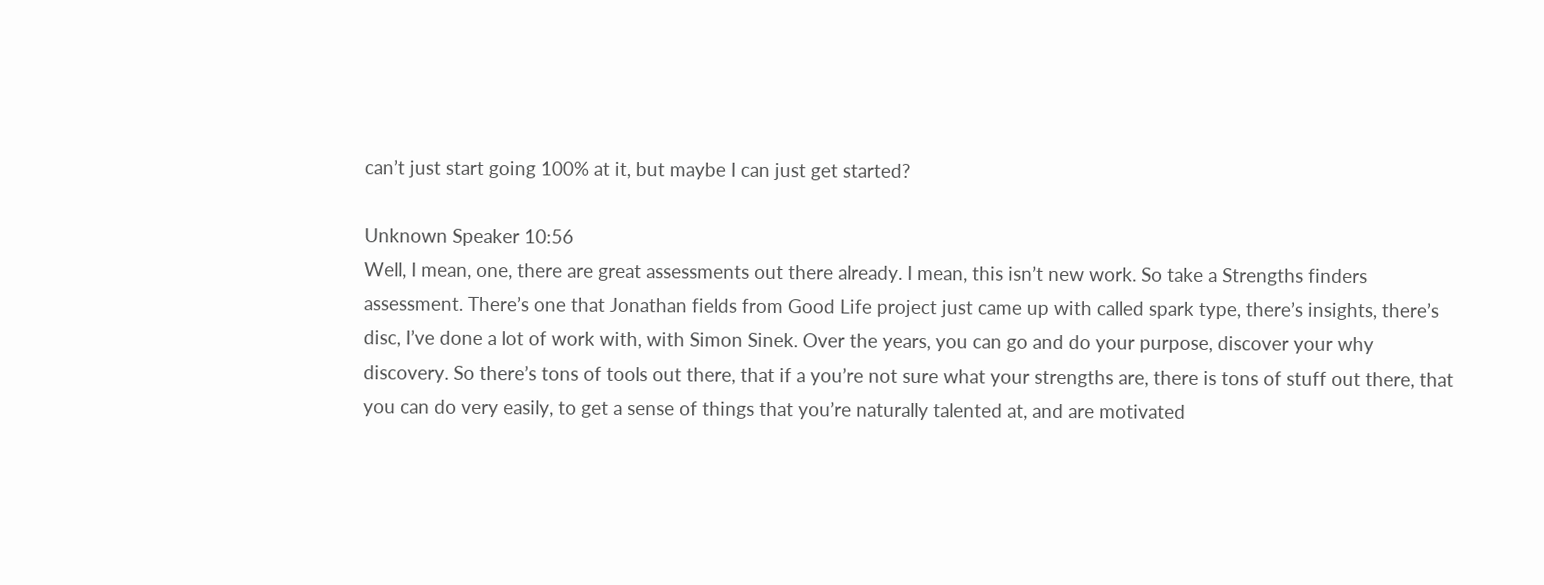can’t just start going 100% at it, but maybe I can just get started?

Unknown Speaker 10:56
Well, I mean, one, there are great assessments out there already. I mean, this isn’t new work. So take a Strengths finders assessment. There’s one that Jonathan fields from Good Life project just came up with called spark type, there’s insights, there’s disc, I’ve done a lot of work with, with Simon Sinek. Over the years, you can go and do your purpose, discover your why discovery. So there’s tons of tools out there, that if a you’re not sure what your strengths are, there is tons of stuff out there, that you can do very easily, to get a sense of things that you’re naturally talented at, and are motivated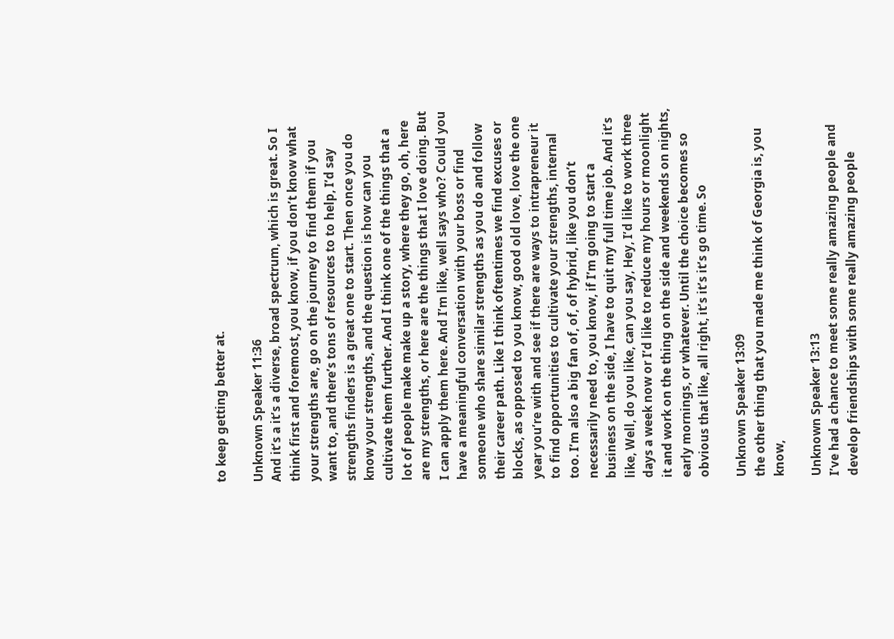to keep getting better at.

Unknown Speaker 11:36
And it’s a it’s a diverse, broad spectrum, which is great. So I think first and foremost, you know, if you don’t know what your strengths are, go on the journey to find them if you want to, and there’s tons of resources to to help, I’d say strengths finders is a great one to start. Then once you do know your strengths, and the question is how can you cultivate them further. And I think one of the things that a lot of people make make up a story, where they go, oh, here are my strengths, or here are the things that I love doing. But I can apply them here. And I’m like, well says who? Could you have a meaningful conversation with your boss or find someone who share similar strengths as you do and follow their career path. Like I think oftentimes we find excuses or blocks, as opposed to you know, good old love, love the one year you’re with and see if there are ways to intrapreneur it to find opportunities to cultivate your strengths, internal too. I’m also a big fan of, of, of hybrid, like you don’t necessarily need to, you know, if I’m going to start a business on the side, I have to quit my full time job. And it’s like, Well, do you like, can you say, Hey, I’d like to work three days a week now or I’d like to reduce my hours or moonlight it and work on the thing on the side and weekends on nights, early mornings, or whatever. Until the choice becomes so obvious that like, all right, it’s it’s it’s go time. So

Unknown Speaker 13:09
the other thing that you made me think of Georgia is, you know,

Unknown Speaker 13:13
I’ve had a chance to meet some really amazing people and develop friendships with some really amazing people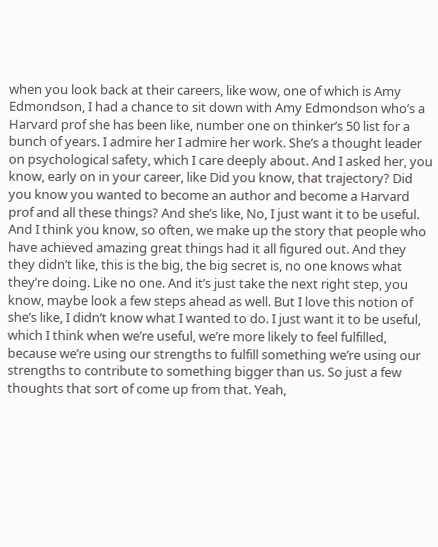when you look back at their careers, like wow, one of which is Amy Edmondson, I had a chance to sit down with Amy Edmondson who’s a Harvard prof she has been like, number one on thinker’s 50 list for a bunch of years. I admire her I admire her work. She’s a thought leader on psychological safety, which I care deeply about. And I asked her, you know, early on in your career, like Did you know, that trajectory? Did you know you wanted to become an author and become a Harvard prof and all these things? And she’s like, No, I just want it to be useful. And I think you know, so often, we make up the story that people who have achieved amazing great things had it all figured out. And they they didn’t like, this is the big, the big secret is, no one knows what they’re doing. Like no one. And it’s just take the next right step, you know, maybe look a few steps ahead as well. But I love this notion of she’s like, I didn’t know what I wanted to do. I just want it to be useful, which I think when we’re useful, we’re more likely to feel fulfilled, because we’re using our strengths to fulfill something we’re using our strengths to contribute to something bigger than us. So just a few thoughts that sort of come up from that. Yeah,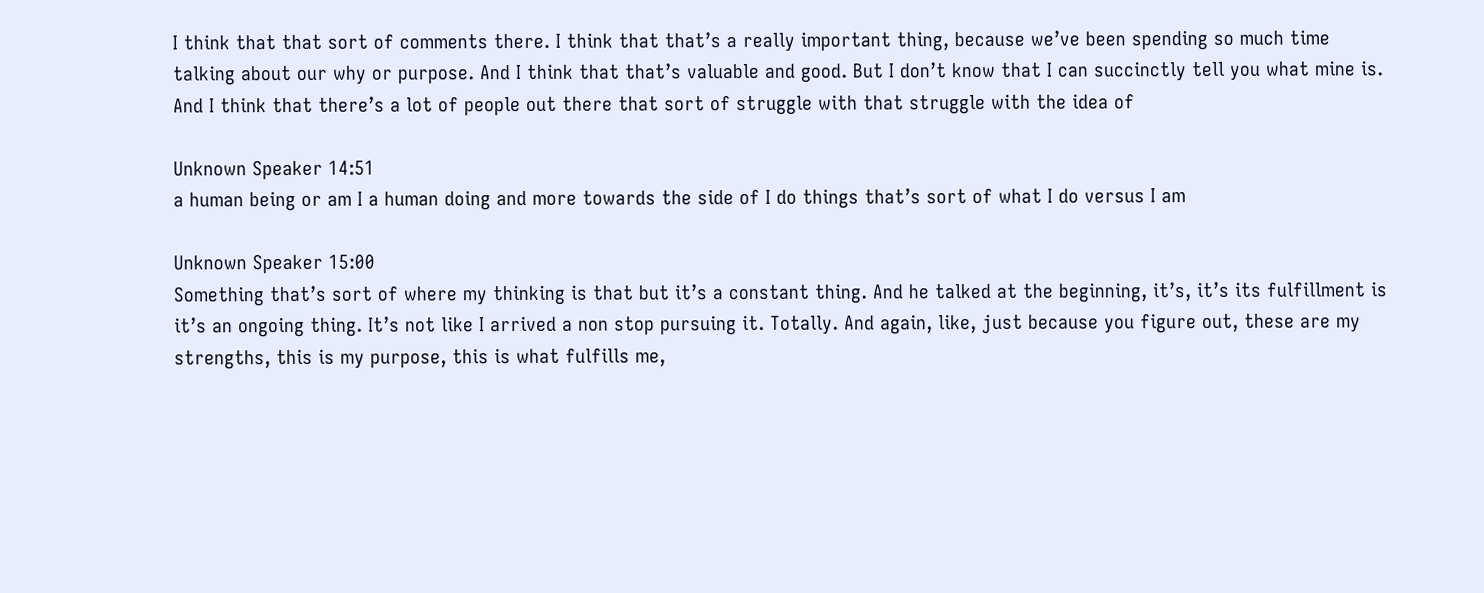I think that that sort of comments there. I think that that’s a really important thing, because we’ve been spending so much time talking about our why or purpose. And I think that that’s valuable and good. But I don’t know that I can succinctly tell you what mine is. And I think that there’s a lot of people out there that sort of struggle with that struggle with the idea of

Unknown Speaker 14:51
a human being or am I a human doing and more towards the side of I do things that’s sort of what I do versus I am

Unknown Speaker 15:00
Something that’s sort of where my thinking is that but it’s a constant thing. And he talked at the beginning, it’s, it’s its fulfillment is it’s an ongoing thing. It’s not like I arrived a non stop pursuing it. Totally. And again, like, just because you figure out, these are my strengths, this is my purpose, this is what fulfills me,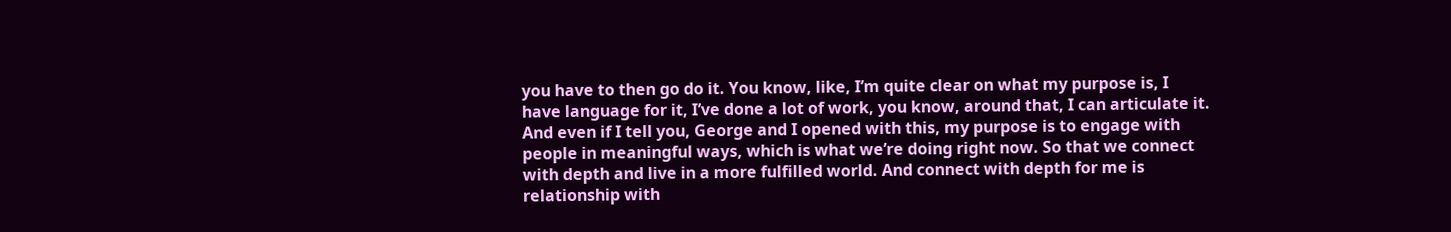you have to then go do it. You know, like, I’m quite clear on what my purpose is, I have language for it, I’ve done a lot of work, you know, around that, I can articulate it. And even if I tell you, George and I opened with this, my purpose is to engage with people in meaningful ways, which is what we’re doing right now. So that we connect with depth and live in a more fulfilled world. And connect with depth for me is relationship with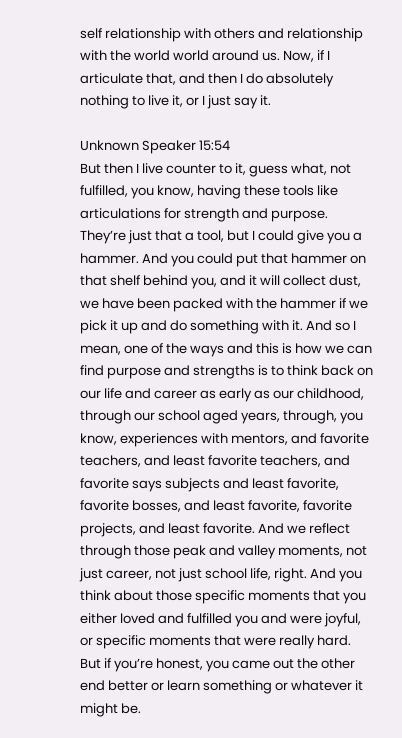self relationship with others and relationship with the world world around us. Now, if I articulate that, and then I do absolutely nothing to live it, or I just say it.

Unknown Speaker 15:54
But then I live counter to it, guess what, not fulfilled, you know, having these tools like articulations for strength and purpose. They’re just that a tool, but I could give you a hammer. And you could put that hammer on that shelf behind you, and it will collect dust, we have been packed with the hammer if we pick it up and do something with it. And so I mean, one of the ways and this is how we can find purpose and strengths is to think back on our life and career as early as our childhood, through our school aged years, through, you know, experiences with mentors, and favorite teachers, and least favorite teachers, and favorite says subjects and least favorite, favorite bosses, and least favorite, favorite projects, and least favorite. And we reflect through those peak and valley moments, not just career, not just school life, right. And you think about those specific moments that you either loved and fulfilled you and were joyful, or specific moments that were really hard. But if you’re honest, you came out the other end better or learn something or whatever it might be.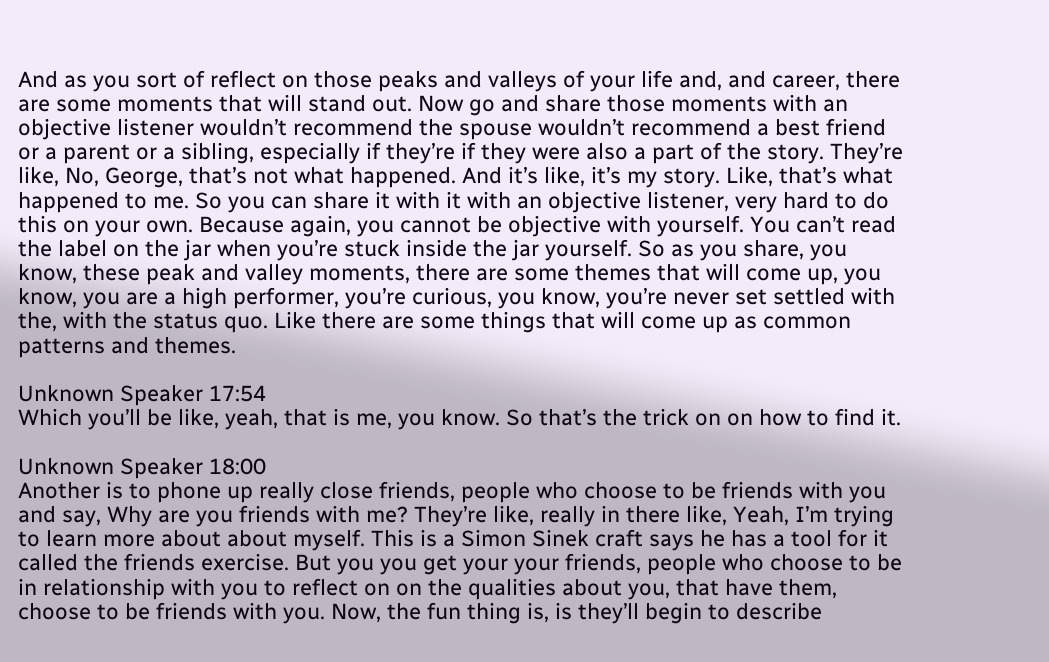And as you sort of reflect on those peaks and valleys of your life and, and career, there are some moments that will stand out. Now go and share those moments with an objective listener wouldn’t recommend the spouse wouldn’t recommend a best friend or a parent or a sibling, especially if they’re if they were also a part of the story. They’re like, No, George, that’s not what happened. And it’s like, it’s my story. Like, that’s what happened to me. So you can share it with it with an objective listener, very hard to do this on your own. Because again, you cannot be objective with yourself. You can’t read the label on the jar when you’re stuck inside the jar yourself. So as you share, you know, these peak and valley moments, there are some themes that will come up, you know, you are a high performer, you’re curious, you know, you’re never set settled with the, with the status quo. Like there are some things that will come up as common patterns and themes.

Unknown Speaker 17:54
Which you’ll be like, yeah, that is me, you know. So that’s the trick on on how to find it.

Unknown Speaker 18:00
Another is to phone up really close friends, people who choose to be friends with you and say, Why are you friends with me? They’re like, really in there like, Yeah, I’m trying to learn more about about myself. This is a Simon Sinek craft says he has a tool for it called the friends exercise. But you you get your your friends, people who choose to be in relationship with you to reflect on on the qualities about you, that have them, choose to be friends with you. Now, the fun thing is, is they’ll begin to describe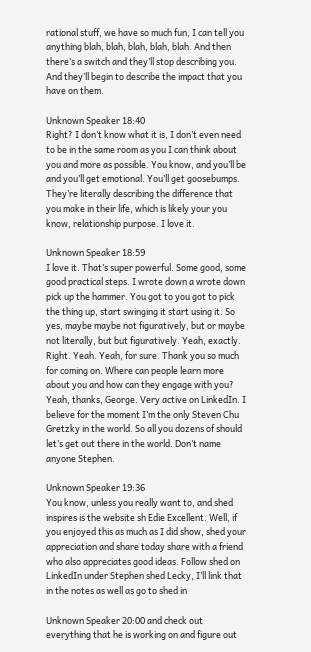rational stuff, we have so much fun, I can tell you anything blah, blah, blah, blah, blah. And then there’s a switch and they’ll stop describing you. And they’ll begin to describe the impact that you have on them.

Unknown Speaker 18:40
Right? I don’t know what it is, I don’t even need to be in the same room as you I can think about you and more as possible. You know, and you’ll be and you’ll get emotional. You’ll get goosebumps. They’re literally describing the difference that you make in their life, which is likely your you know, relationship purpose. I love it.

Unknown Speaker 18:59
I love it. That’s super powerful. Some good, some good practical steps. I wrote down a wrote down pick up the hammer. You got to you got to pick the thing up, start swinging it start using it. So yes, maybe maybe not figuratively, but or maybe not literally, but but figuratively. Yeah, exactly. Right. Yeah. Yeah, for sure. Thank you so much for coming on. Where can people learn more about you and how can they engage with you? Yeah, thanks, George. Very active on LinkedIn. I believe for the moment I’m the only Steven Chu Gretzky in the world. So all you dozens of should let’s get out there in the world. Don’t name anyone Stephen.

Unknown Speaker 19:36
You know, unless you really want to, and shed inspires is the website sh Edie Excellent. Well, if you enjoyed this as much as I did show, shed your appreciation and share today share with a friend who also appreciates good ideas. Follow shed on LinkedIn under Stephen shed Lecky, I’ll link that in the notes as well as go to shed in

Unknown Speaker 20:00 and check out everything that he is working on and figure out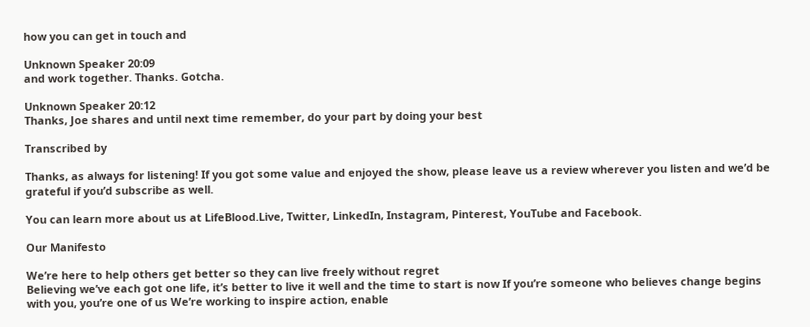how you can get in touch and

Unknown Speaker 20:09
and work together. Thanks. Gotcha.

Unknown Speaker 20:12
Thanks, Joe shares and until next time remember, do your part by doing your best

Transcribed by

Thanks, as always for listening! If you got some value and enjoyed the show, please leave us a review wherever you listen and we’d be grateful if you’d subscribe as well.

You can learn more about us at LifeBlood.Live, Twitter, LinkedIn, Instagram, Pinterest, YouTube and Facebook.

Our Manifesto

We’re here to help others get better so they can live freely without regret
Believing we’ve each got one life, it’s better to live it well and the time to start is now If you’re someone who believes change begins with you, you’re one of us We’re working to inspire action, enable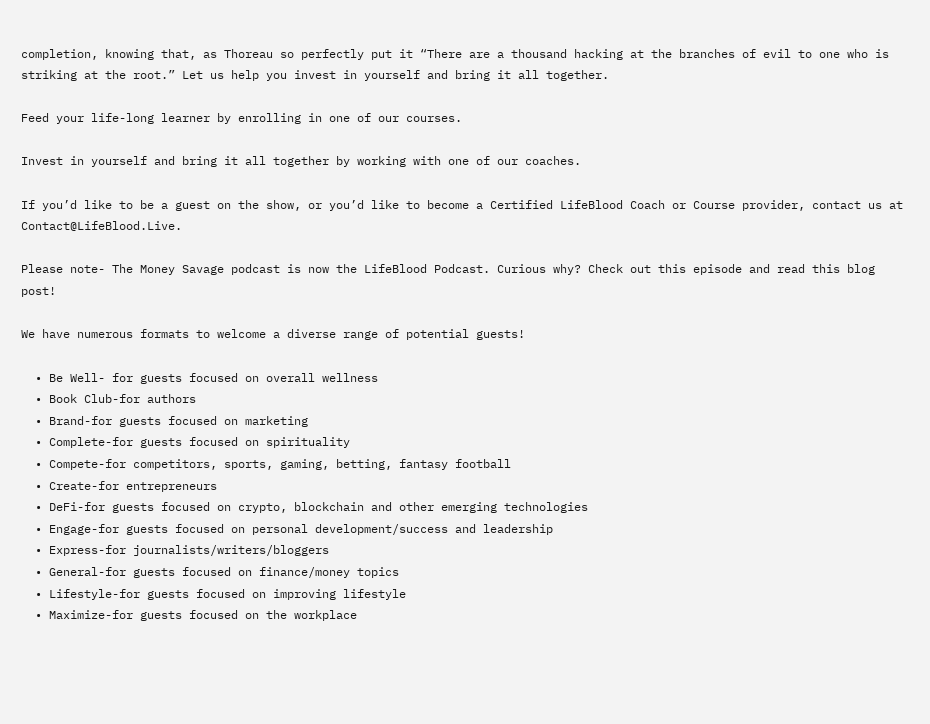completion, knowing that, as Thoreau so perfectly put it “There are a thousand hacking at the branches of evil to one who is striking at the root.” Let us help you invest in yourself and bring it all together.

Feed your life-long learner by enrolling in one of our courses.

Invest in yourself and bring it all together by working with one of our coaches.

If you’d like to be a guest on the show, or you’d like to become a Certified LifeBlood Coach or Course provider, contact us at Contact@LifeBlood.Live.

Please note- The Money Savage podcast is now the LifeBlood Podcast. Curious why? Check out this episode and read this blog post!

We have numerous formats to welcome a diverse range of potential guests!

  • Be Well- for guests focused on overall wellness
  • Book Club-for authors
  • Brand-for guests focused on marketing
  • Complete-for guests focused on spirituality
  • Compete-for competitors, sports, gaming, betting, fantasy football
  • Create-for entrepreneurs
  • DeFi-for guests focused on crypto, blockchain and other emerging technologies
  • Engage-for guests focused on personal development/success and leadership
  • Express-for journalists/writers/bloggers
  • General-for guests focused on finance/money topics
  • Lifestyle-for guests focused on improving lifestyle
  • Maximize-for guests focused on the workplace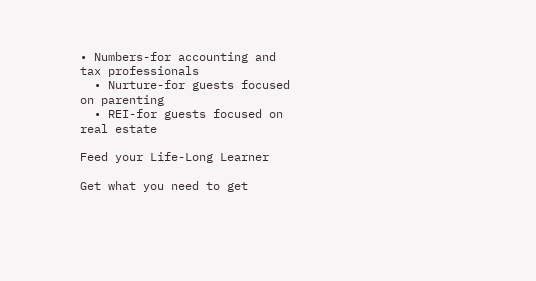• Numbers-for accounting and tax professionals
  • Nurture-for guests focused on parenting
  • REI-for guests focused on real estate

Feed your Life-Long Learner

Get what you need to get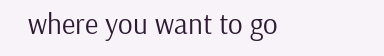where you want to go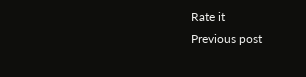Rate it
Previous post